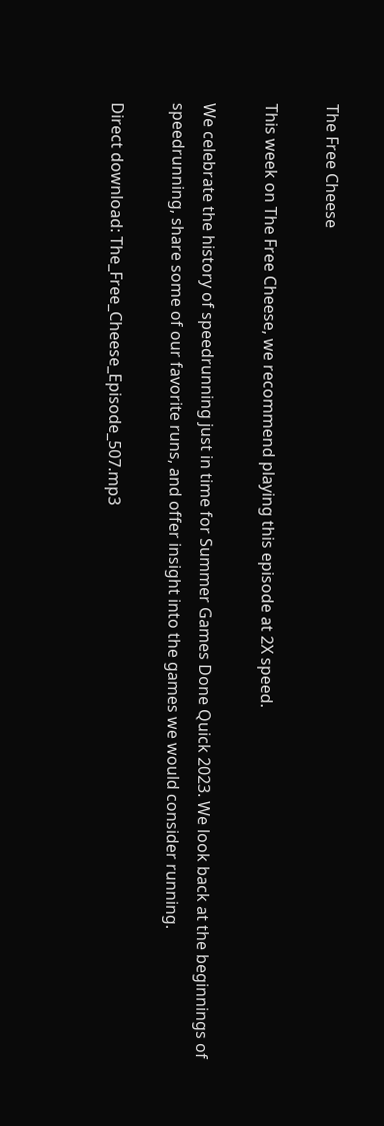The Free Cheese

This week on The Free Cheese, we recommend playing this episode at 2X speed.

We celebrate the history of speedrunning just in time for Summer Games Done Quick 2023. We look back at the beginnings of speedrunning, share some of our favorite runs, and offer insight into the games we would consider running.

Direct download: The_Free_Cheese_Episode_507.mp3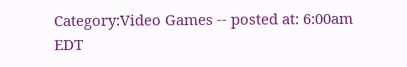Category:Video Games -- posted at: 6:00am EDT